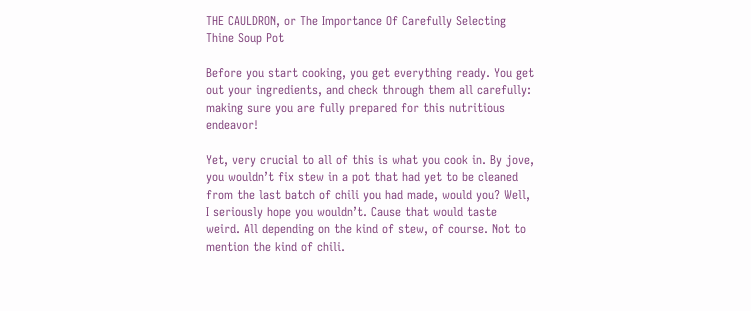THE CAULDRON, or The Importance Of Carefully Selecting Thine Soup Pot

Before you start cooking, you get everything ready. You get out your ingredients, and check through them all carefully: making sure you are fully prepared for this nutritious endeavor!

Yet, very crucial to all of this is what you cook in. By jove, you wouldn’t fix stew in a pot that had yet to be cleaned from the last batch of chili you had made, would you? Well, I seriously hope you wouldn’t. Cause that would taste weird. All depending on the kind of stew, of course. Not to mention the kind of chili.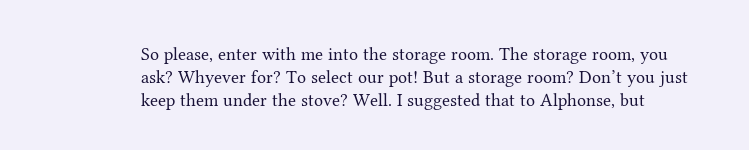So please, enter with me into the storage room. The storage room, you ask? Whyever for? To select our pot! But a storage room? Don’t you just keep them under the stove? Well. I suggested that to Alphonse, but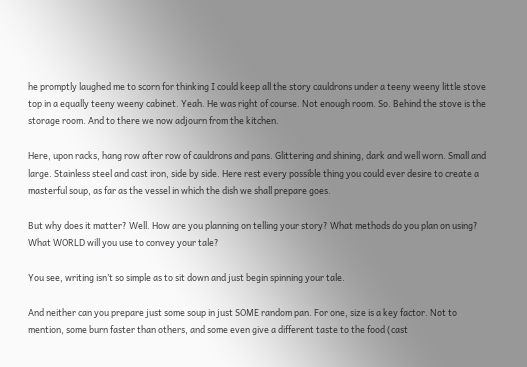he promptly laughed me to scorn for thinking I could keep all the story cauldrons under a teeny weeny little stove top in a equally teeny weeny cabinet. Yeah. He was right of course. Not enough room. So. Behind the stove is the storage room. And to there we now adjourn from the kitchen.

Here, upon racks, hang row after row of cauldrons and pans. Glittering and shining, dark and well worn. Small and large. Stainless steel and cast iron, side by side. Here rest every possible thing you could ever desire to create a masterful soup, as far as the vessel in which the dish we shall prepare goes.

But why does it matter? Well. How are you planning on telling your story? What methods do you plan on using? What WORLD will you use to convey your tale?

You see, writing isn’t so simple as to sit down and just begin spinning your tale.

And neither can you prepare just some soup in just SOME random pan. For one, size is a key factor. Not to mention, some burn faster than others, and some even give a different taste to the food (cast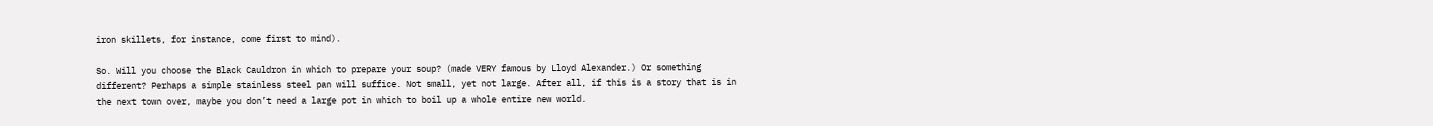iron skillets, for instance, come first to mind).

So. Will you choose the Black Cauldron in which to prepare your soup? (made VERY famous by Lloyd Alexander.) Or something different? Perhaps a simple stainless steel pan will suffice. Not small, yet not large. After all, if this is a story that is in the next town over, maybe you don’t need a large pot in which to boil up a whole entire new world.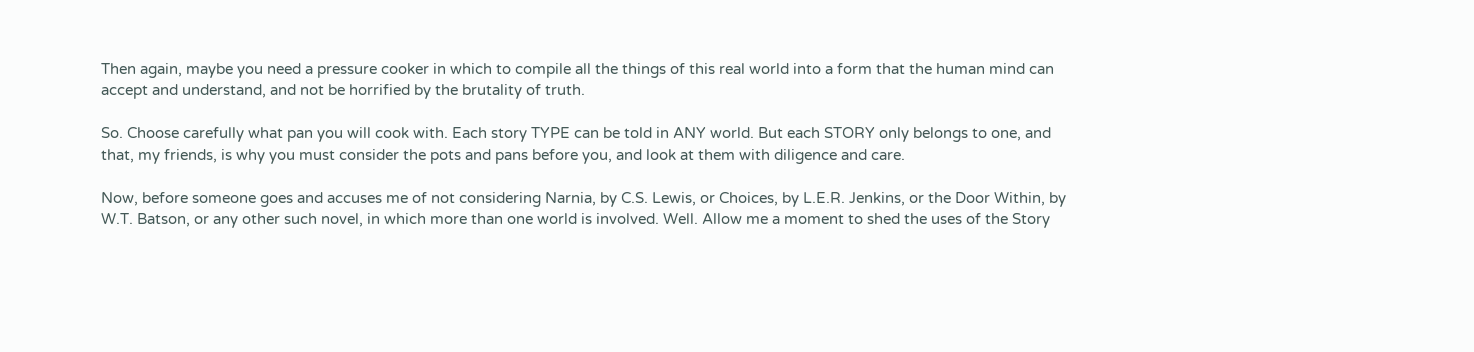Then again, maybe you need a pressure cooker in which to compile all the things of this real world into a form that the human mind can accept and understand, and not be horrified by the brutality of truth.

So. Choose carefully what pan you will cook with. Each story TYPE can be told in ANY world. But each STORY only belongs to one, and that, my friends, is why you must consider the pots and pans before you, and look at them with diligence and care.

Now, before someone goes and accuses me of not considering Narnia, by C.S. Lewis, or Choices, by L.E.R. Jenkins, or the Door Within, by W.T. Batson, or any other such novel, in which more than one world is involved. Well. Allow me a moment to shed the uses of the Story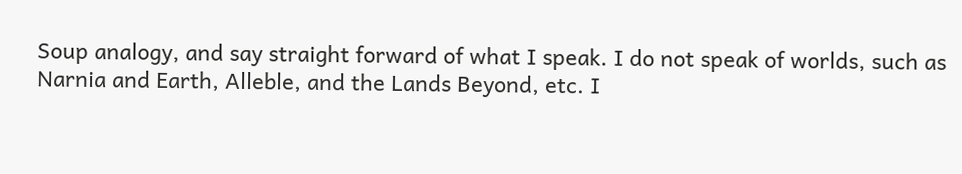Soup analogy, and say straight forward of what I speak. I do not speak of worlds, such as Narnia and Earth, Alleble, and the Lands Beyond, etc. I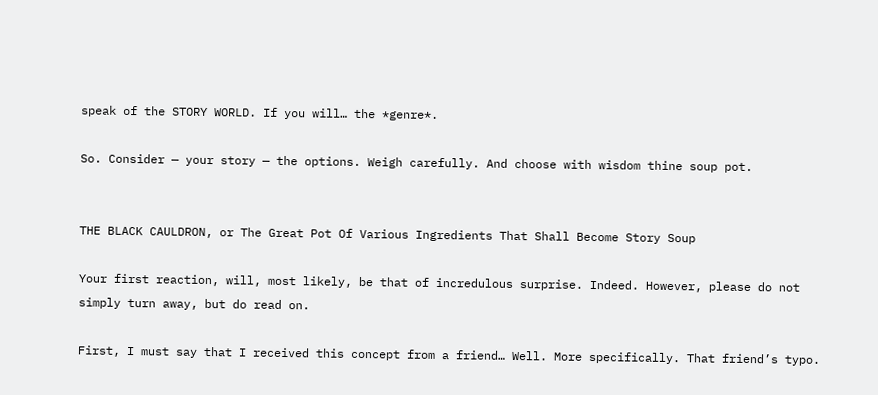speak of the STORY WORLD. If you will… the *genre*.

So. Consider — your story — the options. Weigh carefully. And choose with wisdom thine soup pot.


THE BLACK CAULDRON, or The Great Pot Of Various Ingredients That Shall Become Story Soup

Your first reaction, will, most likely, be that of incredulous surprise. Indeed. However, please do not simply turn away, but do read on.

First, I must say that I received this concept from a friend… Well. More specifically. That friend’s typo.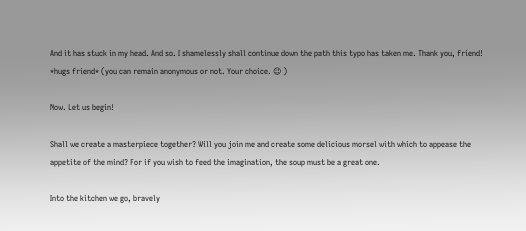And it has stuck in my head. And so. I shamelessly shall continue down the path this typo has taken me. Thank you, friend! *hugs friend* (you can remain anonymous or not. Your choice. 😉 )

Now. Let us begin!

Shall we create a masterpiece together? Will you join me and create some delicious morsel with which to appease the appetite of the mind? For if you wish to feed the imagination, the soup must be a great one.

Into the kitchen we go, bravely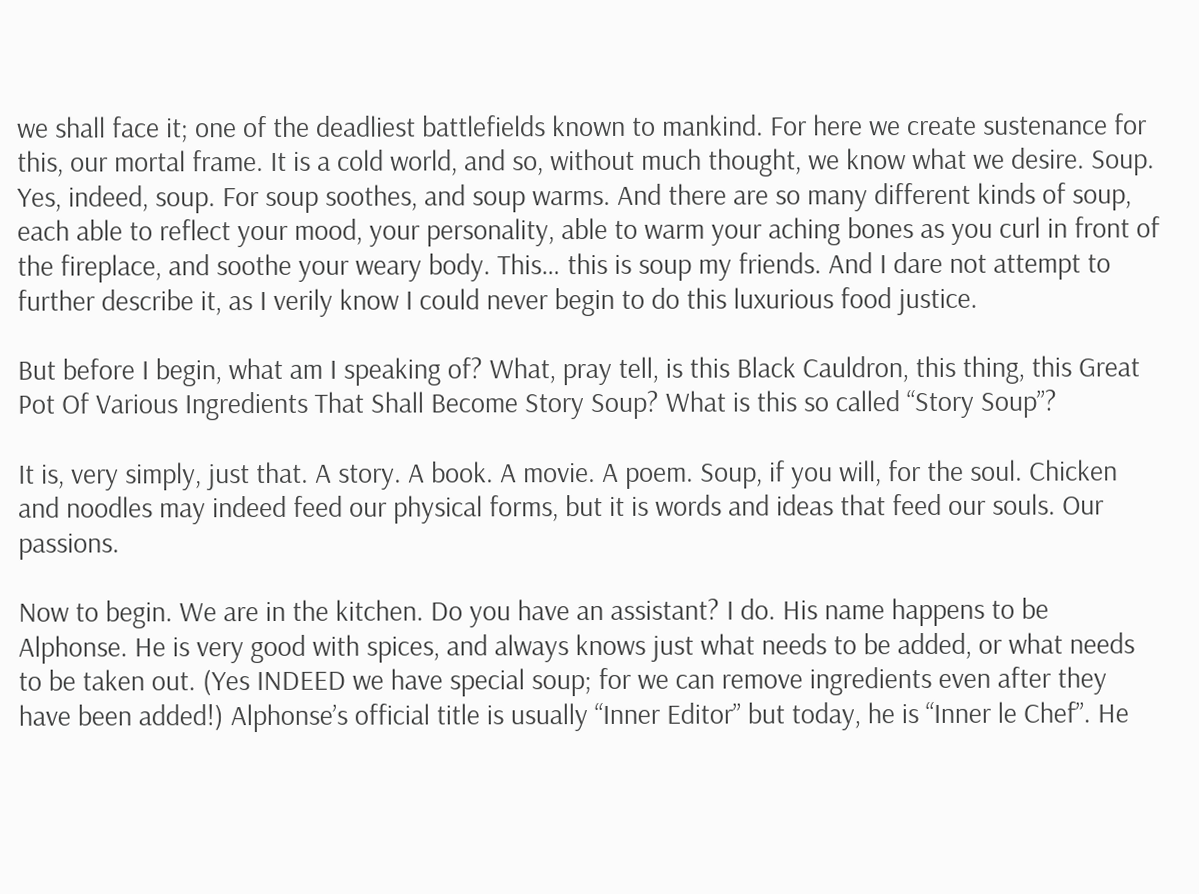we shall face it; one of the deadliest battlefields known to mankind. For here we create sustenance for this, our mortal frame. It is a cold world, and so, without much thought, we know what we desire. Soup. Yes, indeed, soup. For soup soothes, and soup warms. And there are so many different kinds of soup, each able to reflect your mood, your personality, able to warm your aching bones as you curl in front of the fireplace, and soothe your weary body. This… this is soup my friends. And I dare not attempt to further describe it, as I verily know I could never begin to do this luxurious food justice.

But before I begin, what am I speaking of? What, pray tell, is this Black Cauldron, this thing, this Great Pot Of Various Ingredients That Shall Become Story Soup? What is this so called “Story Soup”?

It is, very simply, just that. A story. A book. A movie. A poem. Soup, if you will, for the soul. Chicken and noodles may indeed feed our physical forms, but it is words and ideas that feed our souls. Our passions.

Now to begin. We are in the kitchen. Do you have an assistant? I do. His name happens to be Alphonse. He is very good with spices, and always knows just what needs to be added, or what needs to be taken out. (Yes INDEED we have special soup; for we can remove ingredients even after they have been added!) Alphonse’s official title is usually “Inner Editor” but today, he is “Inner le Chef”. He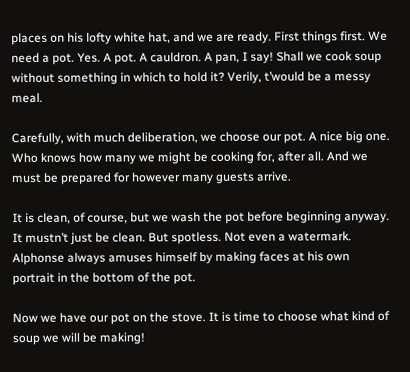places on his lofty white hat, and we are ready. First things first. We need a pot. Yes. A pot. A cauldron. A pan, I say! Shall we cook soup without something in which to hold it? Verily, t’would be a messy meal.

Carefully, with much deliberation, we choose our pot. A nice big one. Who knows how many we might be cooking for, after all. And we must be prepared for however many guests arrive.

It is clean, of course, but we wash the pot before beginning anyway. It mustn’t just be clean. But spotless. Not even a watermark. Alphonse always amuses himself by making faces at his own portrait in the bottom of the pot.

Now we have our pot on the stove. It is time to choose what kind of soup we will be making!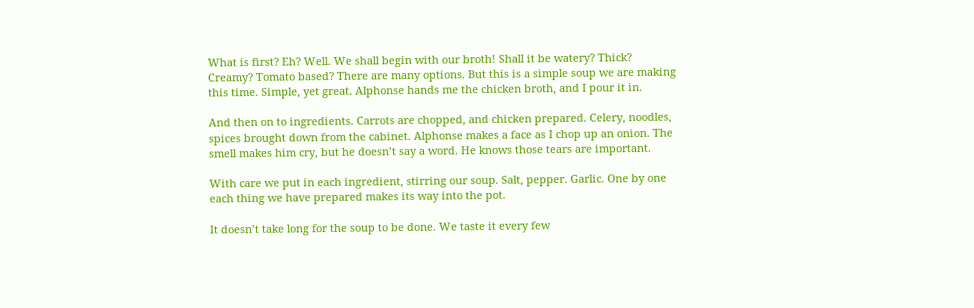What is first? Eh? Well. We shall begin with our broth! Shall it be watery? Thick? Creamy? Tomato based? There are many options. But this is a simple soup we are making this time. Simple, yet great. Alphonse hands me the chicken broth, and I pour it in.

And then on to ingredients. Carrots are chopped, and chicken prepared. Celery, noodles, spices brought down from the cabinet. Alphonse makes a face as I chop up an onion. The smell makes him cry, but he doesn’t say a word. He knows those tears are important.

With care we put in each ingredient, stirring our soup. Salt, pepper. Garlic. One by one each thing we have prepared makes its way into the pot.

It doesn’t take long for the soup to be done. We taste it every few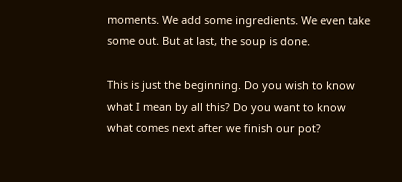moments. We add some ingredients. We even take some out. But at last, the soup is done.

This is just the beginning. Do you wish to know what I mean by all this? Do you want to know what comes next after we finish our pot?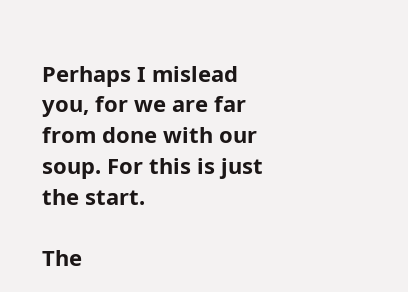Perhaps I mislead you, for we are far from done with our soup. For this is just the start.

The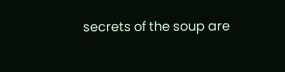secrets of the soup are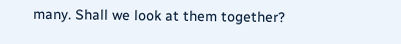many. Shall we look at them together?